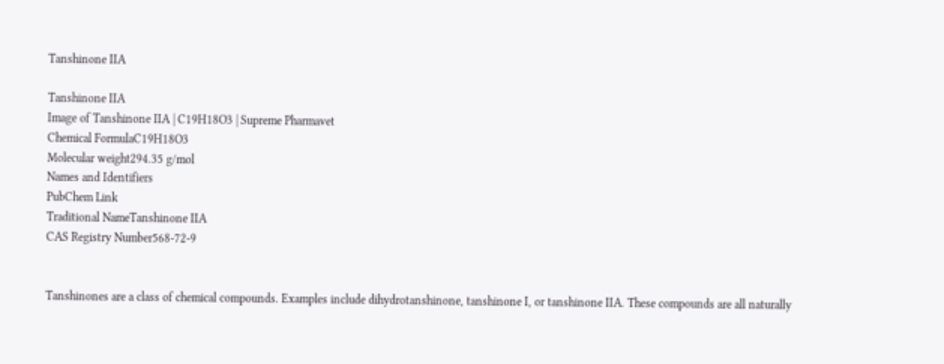Tanshinone IIA

Tanshinone IIA
Image of Tanshinone IIA | C19H18O3 | Supreme Pharmavet
Chemical FormulaC19H18O3
Molecular weight294.35 g/mol
Names and Identifiers
PubChem Link
Traditional NameTanshinone IIA
CAS Registry Number568-72-9


Tanshinones are a class of chemical compounds. Examples include dihydrotanshinone, tanshinone I, or tanshinone IIA. These compounds are all naturally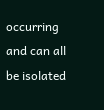occurring and can all be isolated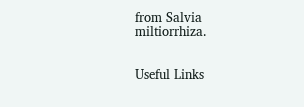from Salvia miltiorrhiza.


Useful Links